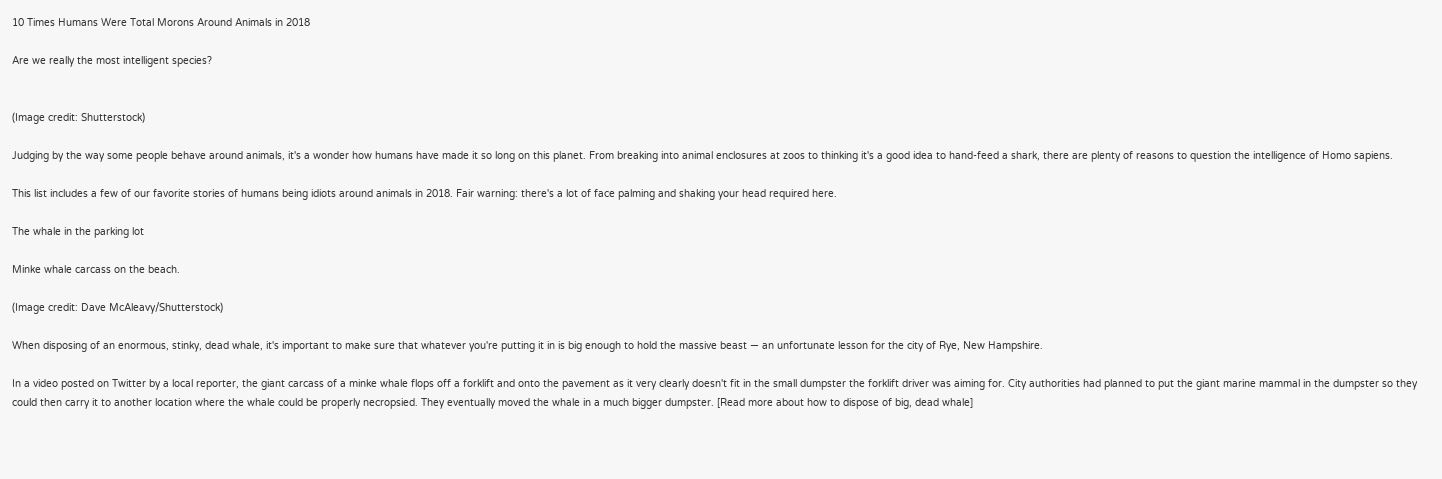10 Times Humans Were Total Morons Around Animals in 2018

Are we really the most intelligent species?


(Image credit: Shutterstock)

Judging by the way some people behave around animals, it's a wonder how humans have made it so long on this planet. From breaking into animal enclosures at zoos to thinking it's a good idea to hand-feed a shark, there are plenty of reasons to question the intelligence of Homo sapiens.

This list includes a few of our favorite stories of humans being idiots around animals in 2018. Fair warning: there's a lot of face palming and shaking your head required here.

The whale in the parking lot

Minke whale carcass on the beach.

(Image credit: Dave McAleavy/Shutterstock)

When disposing of an enormous, stinky, dead whale, it's important to make sure that whatever you're putting it in is big enough to hold the massive beast — an unfortunate lesson for the city of Rye, New Hampshire.

In a video posted on Twitter by a local reporter, the giant carcass of a minke whale flops off a forklift and onto the pavement as it very clearly doesn't fit in the small dumpster the forklift driver was aiming for. City authorities had planned to put the giant marine mammal in the dumpster so they could then carry it to another location where the whale could be properly necropsied. They eventually moved the whale in a much bigger dumpster. [Read more about how to dispose of big, dead whale]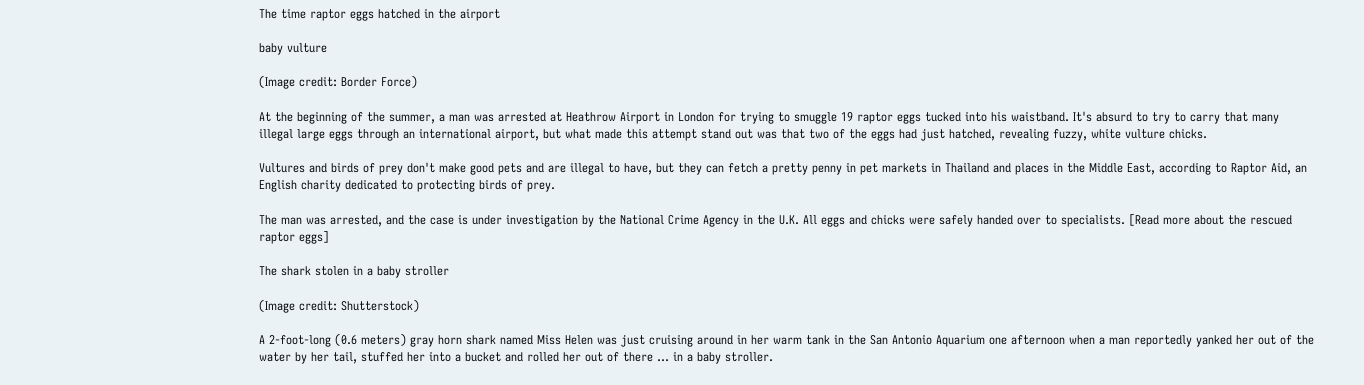The time raptor eggs hatched in the airport

baby vulture

(Image credit: Border Force)

At the beginning of the summer, a man was arrested at Heathrow Airport in London for trying to smuggle 19 raptor eggs tucked into his waistband. It's absurd to try to carry that many illegal large eggs through an international airport, but what made this attempt stand out was that two of the eggs had just hatched, revealing fuzzy, white vulture chicks.

Vultures and birds of prey don't make good pets and are illegal to have, but they can fetch a pretty penny in pet markets in Thailand and places in the Middle East, according to Raptor Aid, an English charity dedicated to protecting birds of prey.

The man was arrested, and the case is under investigation by the National Crime Agency in the U.K. All eggs and chicks were safely handed over to specialists. [Read more about the rescued raptor eggs]

The shark stolen in a baby stroller

(Image credit: Shutterstock)

A 2-foot-long (0.6 meters) gray horn shark named Miss Helen was just cruising around in her warm tank in the San Antonio Aquarium one afternoon when a man reportedly yanked her out of the water by her tail, stuffed her into a bucket and rolled her out of there … in a baby stroller.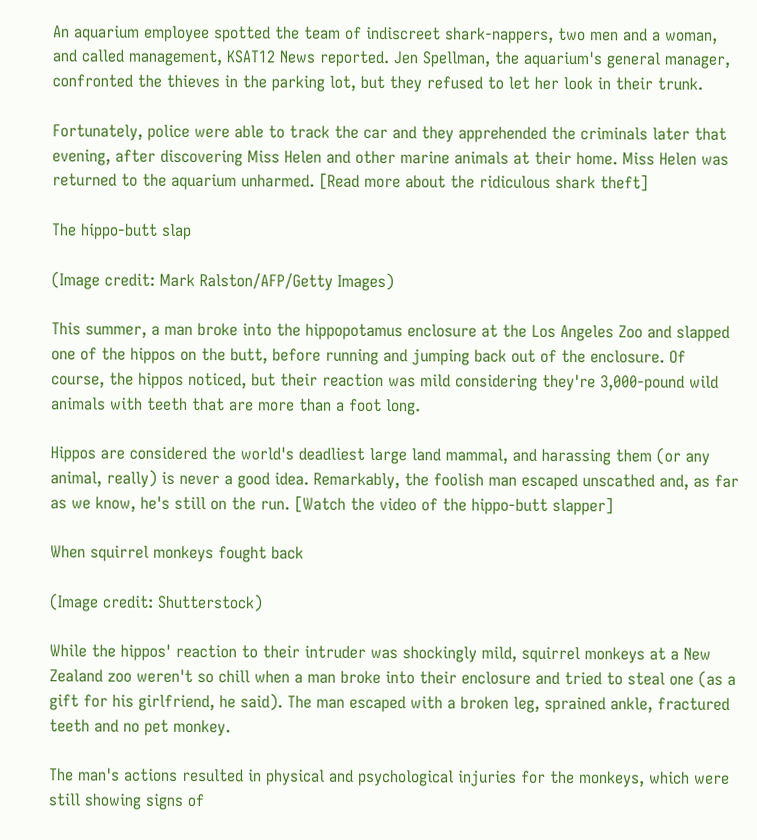An aquarium employee spotted the team of indiscreet shark-nappers, two men and a woman, and called management, KSAT12 News reported. Jen Spellman, the aquarium's general manager, confronted the thieves in the parking lot, but they refused to let her look in their trunk.

Fortunately, police were able to track the car and they apprehended the criminals later that evening, after discovering Miss Helen and other marine animals at their home. Miss Helen was returned to the aquarium unharmed. [Read more about the ridiculous shark theft]

The hippo-butt slap

(Image credit: Mark Ralston/AFP/Getty Images)

This summer, a man broke into the hippopotamus enclosure at the Los Angeles Zoo and slapped one of the hippos on the butt, before running and jumping back out of the enclosure. Of course, the hippos noticed, but their reaction was mild considering they're 3,000-pound wild animals with teeth that are more than a foot long.

Hippos are considered the world's deadliest large land mammal, and harassing them (or any animal, really) is never a good idea. Remarkably, the foolish man escaped unscathed and, as far as we know, he's still on the run. [Watch the video of the hippo-butt slapper]

When squirrel monkeys fought back

(Image credit: Shutterstock)

While the hippos' reaction to their intruder was shockingly mild, squirrel monkeys at a New Zealand zoo weren't so chill when a man broke into their enclosure and tried to steal one (as a gift for his girlfriend, he said). The man escaped with a broken leg, sprained ankle, fractured teeth and no pet monkey.

The man's actions resulted in physical and psychological injuries for the monkeys, which were still showing signs of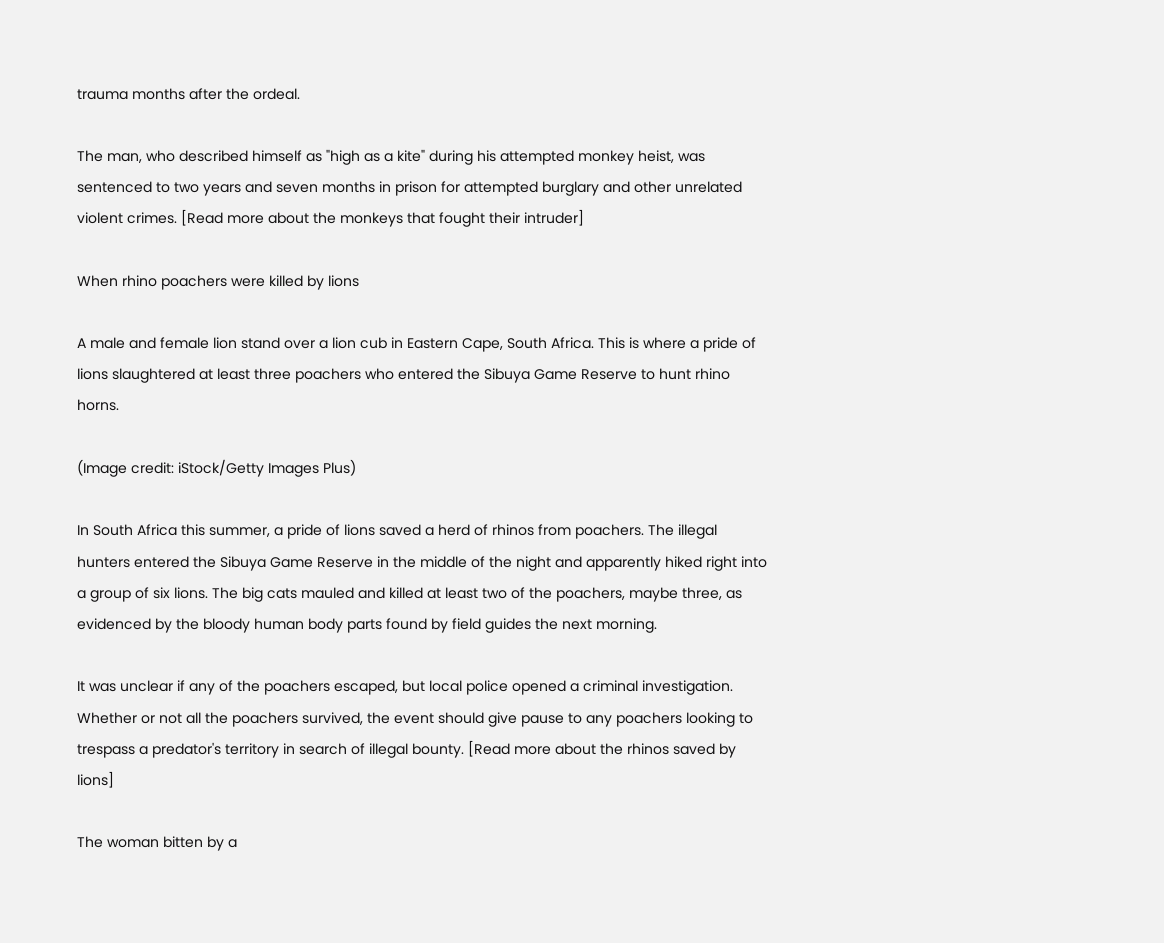trauma months after the ordeal.

The man, who described himself as "high as a kite" during his attempted monkey heist, was sentenced to two years and seven months in prison for attempted burglary and other unrelated violent crimes. [Read more about the monkeys that fought their intruder]

When rhino poachers were killed by lions

A male and female lion stand over a lion cub in Eastern Cape, South Africa. This is where a pride of lions slaughtered at least three poachers who entered the Sibuya Game Reserve to hunt rhino horns.

(Image credit: iStock/Getty Images Plus)

In South Africa this summer, a pride of lions saved a herd of rhinos from poachers. The illegal hunters entered the Sibuya Game Reserve in the middle of the night and apparently hiked right into a group of six lions. The big cats mauled and killed at least two of the poachers, maybe three, as evidenced by the bloody human body parts found by field guides the next morning.

It was unclear if any of the poachers escaped, but local police opened a criminal investigation. Whether or not all the poachers survived, the event should give pause to any poachers looking to trespass a predator's territory in search of illegal bounty. [Read more about the rhinos saved by lions]

The woman bitten by a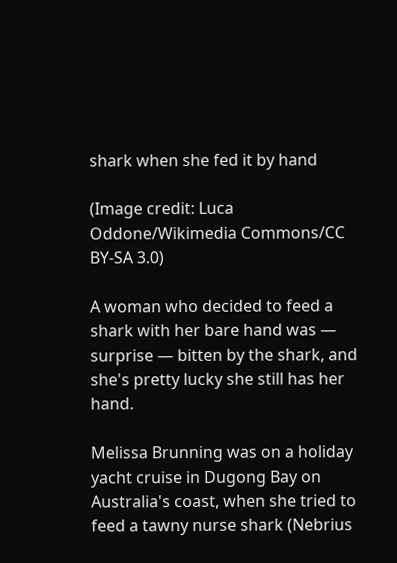shark when she fed it by hand

(Image credit: Luca Oddone/Wikimedia Commons/CC BY-SA 3.0)

A woman who decided to feed a shark with her bare hand was — surprise — bitten by the shark, and she's pretty lucky she still has her hand.

Melissa Brunning was on a holiday yacht cruise in Dugong Bay on Australia's coast, when she tried to feed a tawny nurse shark (Nebrius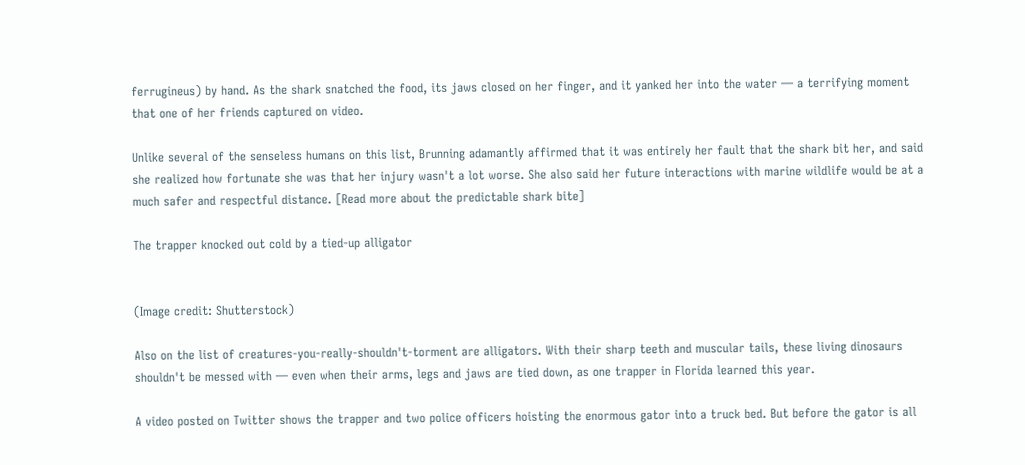ferrugineus) by hand. As the shark snatched the food, its jaws closed on her finger, and it yanked her into the water — a terrifying moment that one of her friends captured on video.

Unlike several of the senseless humans on this list, Brunning adamantly affirmed that it was entirely her fault that the shark bit her, and said she realized how fortunate she was that her injury wasn't a lot worse. She also said her future interactions with marine wildlife would be at a much safer and respectful distance. [Read more about the predictable shark bite]

The trapper knocked out cold by a tied-up alligator


(Image credit: Shutterstock)

Also on the list of creatures-you-really-shouldn't-torment are alligators. With their sharp teeth and muscular tails, these living dinosaurs shouldn't be messed with — even when their arms, legs and jaws are tied down, as one trapper in Florida learned this year.

A video posted on Twitter shows the trapper and two police officers hoisting the enormous gator into a truck bed. But before the gator is all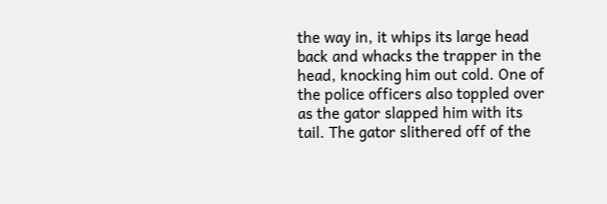the way in, it whips its large head back and whacks the trapper in the head, knocking him out cold. One of the police officers also toppled over as the gator slapped him with its tail. The gator slithered off of the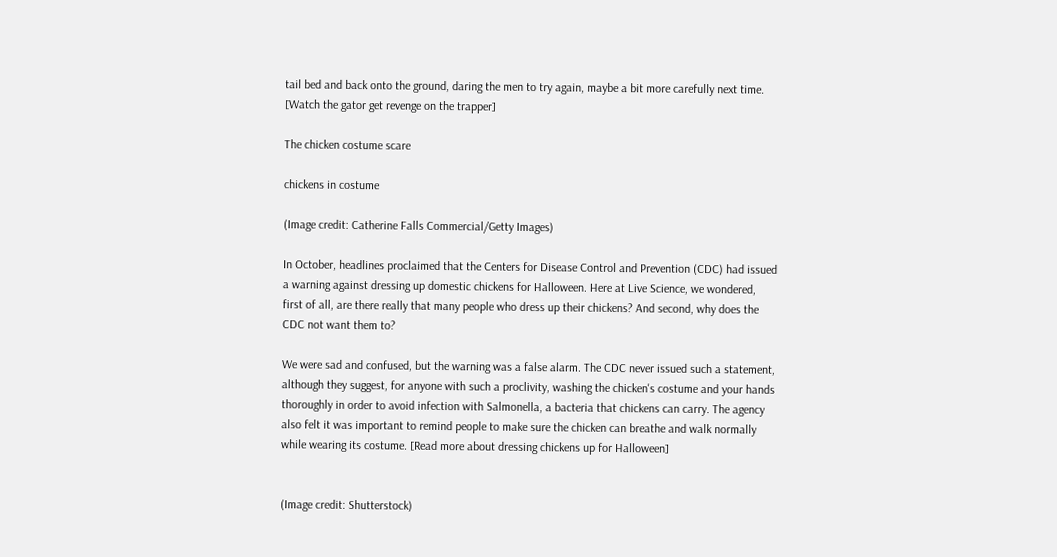tail bed and back onto the ground, daring the men to try again, maybe a bit more carefully next time. [Watch the gator get revenge on the trapper]

The chicken costume scare

chickens in costume

(Image credit: Catherine Falls Commercial/Getty Images)

In October, headlines proclaimed that the Centers for Disease Control and Prevention (CDC) had issued a warning against dressing up domestic chickens for Halloween. Here at Live Science, we wondered, first of all, are there really that many people who dress up their chickens? And second, why does the CDC not want them to?

We were sad and confused, but the warning was a false alarm. The CDC never issued such a statement, although they suggest, for anyone with such a proclivity, washing the chicken's costume and your hands thoroughly in order to avoid infection with Salmonella, a bacteria that chickens can carry. The agency also felt it was important to remind people to make sure the chicken can breathe and walk normally while wearing its costume. [Read more about dressing chickens up for Halloween]


(Image credit: Shutterstock)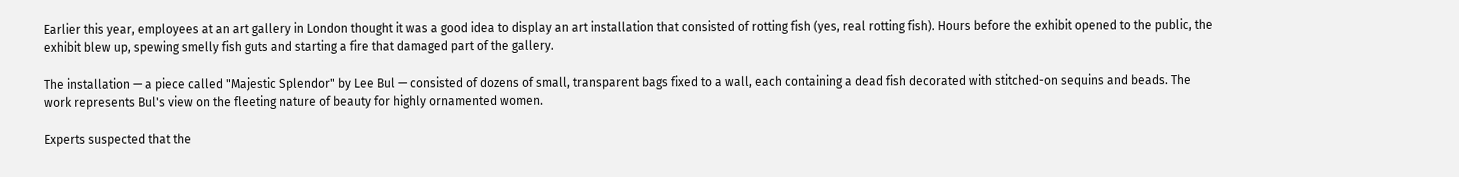Earlier this year, employees at an art gallery in London thought it was a good idea to display an art installation that consisted of rotting fish (yes, real rotting fish). Hours before the exhibit opened to the public, the exhibit blew up, spewing smelly fish guts and starting a fire that damaged part of the gallery.

The installation — a piece called "Majestic Splendor" by Lee Bul — consisted of dozens of small, transparent bags fixed to a wall, each containing a dead fish decorated with stitched-on sequins and beads. The work represents Bul's view on the fleeting nature of beauty for highly ornamented women.

Experts suspected that the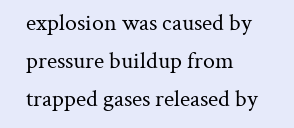explosion was caused by pressure buildup from trapped gases released by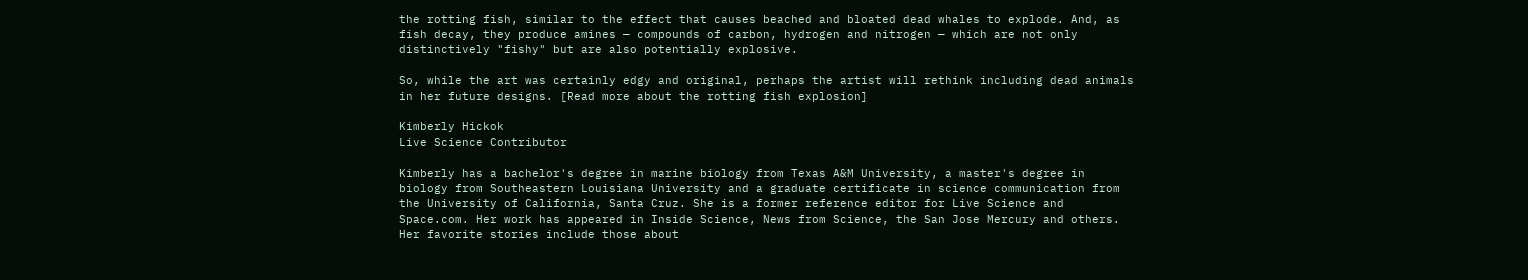the rotting fish, similar to the effect that causes beached and bloated dead whales to explode. And, as fish decay, they produce amines — compounds of carbon, hydrogen and nitrogen — which are not only distinctively "fishy" but are also potentially explosive.

So, while the art was certainly edgy and original, perhaps the artist will rethink including dead animals in her future designs. [Read more about the rotting fish explosion]

Kimberly Hickok
Live Science Contributor

Kimberly has a bachelor's degree in marine biology from Texas A&M University, a master's degree in biology from Southeastern Louisiana University and a graduate certificate in science communication from the University of California, Santa Cruz. She is a former reference editor for Live Science and Space.com. Her work has appeared in Inside Science, News from Science, the San Jose Mercury and others. Her favorite stories include those about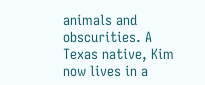animals and obscurities. A Texas native, Kim now lives in a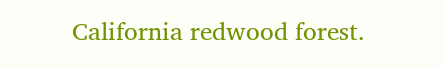California redwood forest.